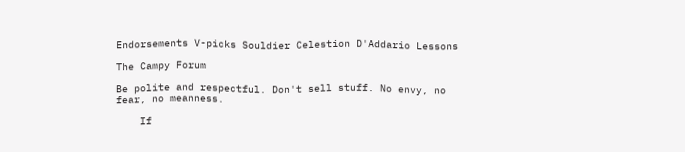Endorsements V-picks Souldier Celestion D'Addario Lessons

The Campy Forum

Be polite and respectful. Don't sell stuff. No envy, no fear, no meanness.

    If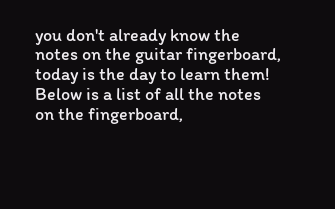you don't already know the notes on the guitar fingerboard, today is the day to learn them! Below is a list of all the notes on the fingerboard,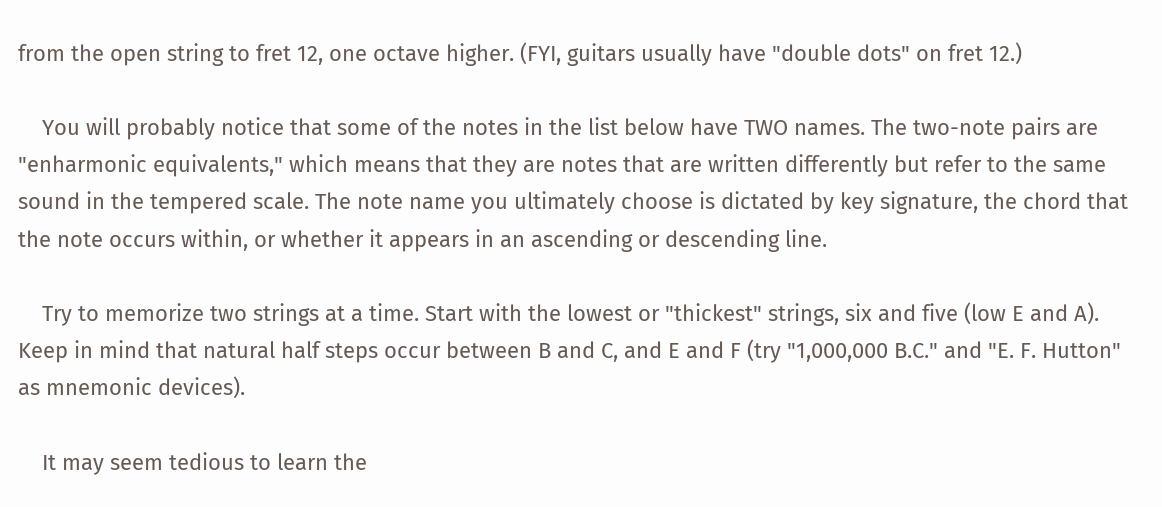from the open string to fret 12, one octave higher. (FYI, guitars usually have "double dots" on fret 12.)

    You will probably notice that some of the notes in the list below have TWO names. The two-note pairs are "enharmonic equivalents," which means that they are notes that are written differently but refer to the same sound in the tempered scale. The note name you ultimately choose is dictated by key signature, the chord that the note occurs within, or whether it appears in an ascending or descending line.

    Try to memorize two strings at a time. Start with the lowest or "thickest" strings, six and five (low E and A). Keep in mind that natural half steps occur between B and C, and E and F (try "1,000,000 B.C." and "E. F. Hutton" as mnemonic devices).

    It may seem tedious to learn the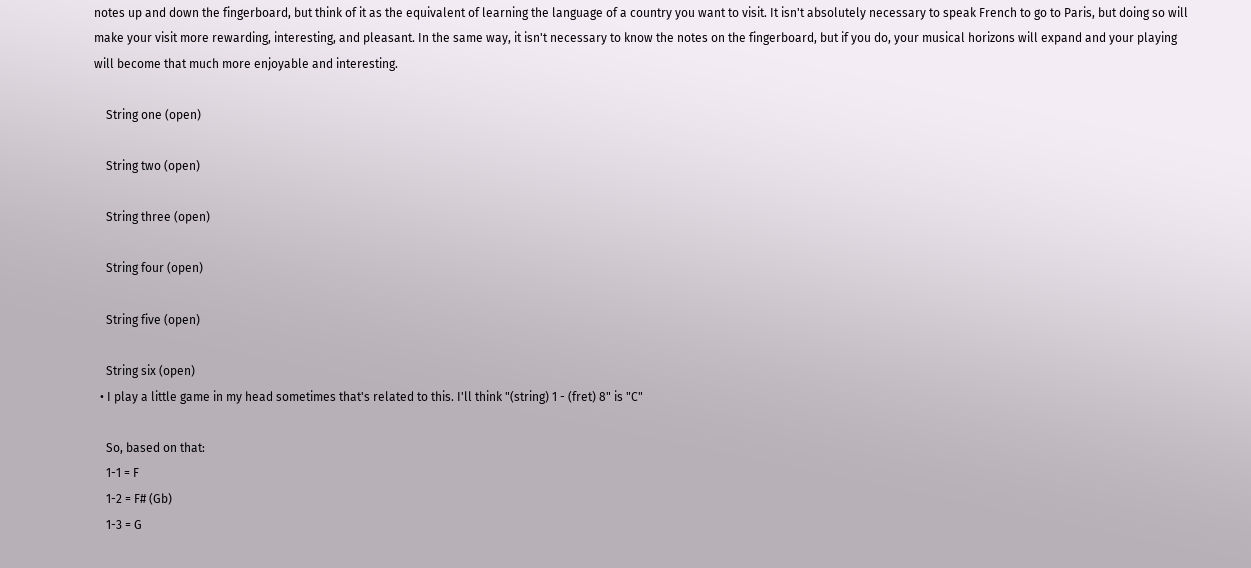notes up and down the fingerboard, but think of it as the equivalent of learning the language of a country you want to visit. It isn't absolutely necessary to speak French to go to Paris, but doing so will make your visit more rewarding, interesting, and pleasant. In the same way, it isn't necessary to know the notes on the fingerboard, but if you do, your musical horizons will expand and your playing will become that much more enjoyable and interesting.

    String one (open)

    String two (open)

    String three (open)

    String four (open)

    String five (open)

    String six (open)
  • I play a little game in my head sometimes that's related to this. I'll think "(string) 1 - (fret) 8" is "C"

    So, based on that:
    1-1 = F
    1-2 = F# (Gb)
    1-3 = G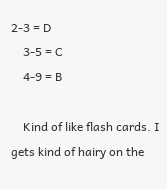2-3 = D
    3-5 = C
    4-9 = B

    Kind of like flash cards. I gets kind of hairy on the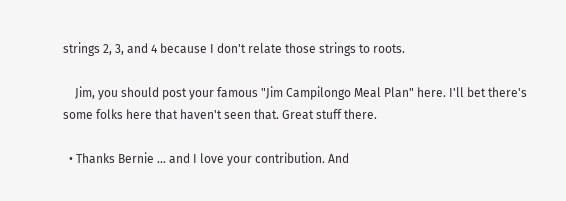strings 2, 3, and 4 because I don't relate those strings to roots.

    Jim, you should post your famous "Jim Campilongo Meal Plan" here. I'll bet there's some folks here that haven't seen that. Great stuff there.

  • Thanks Bernie ... and I love your contribution. And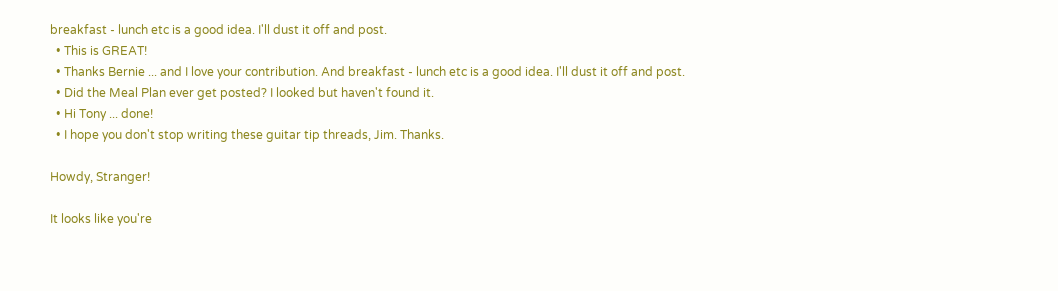breakfast - lunch etc is a good idea. I'll dust it off and post.
  • This is GREAT!
  • Thanks Bernie ... and I love your contribution. And breakfast - lunch etc is a good idea. I'll dust it off and post.
  • Did the Meal Plan ever get posted? I looked but haven't found it.
  • Hi Tony ... done!
  • I hope you don't stop writing these guitar tip threads, Jim. Thanks.

Howdy, Stranger!

It looks like you're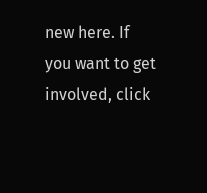new here. If you want to get involved, click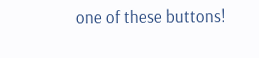one of these buttons!